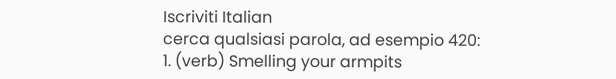Iscriviti Italian
cerca qualsiasi parola, ad esempio 420:
1. (verb) Smelling your armpits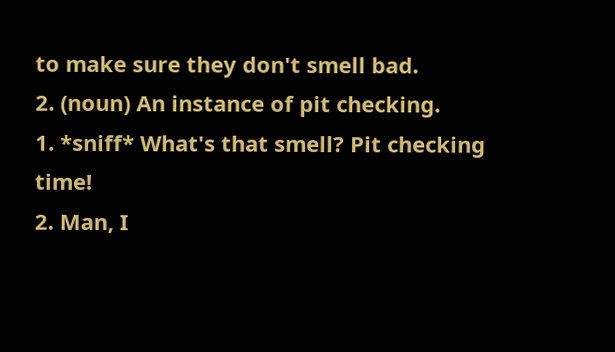to make sure they don't smell bad.
2. (noun) An instance of pit checking.
1. *sniff* What's that smell? Pit checking time!
2. Man, I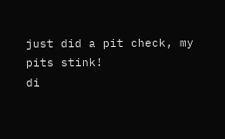just did a pit check, my pits stink!
di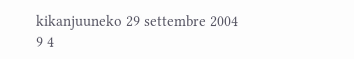kikanjuuneko 29 settembre 2004
9 4